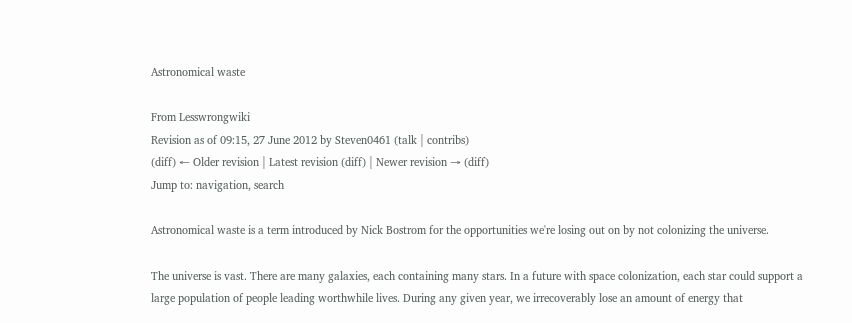Astronomical waste

From Lesswrongwiki
Revision as of 09:15, 27 June 2012 by Steven0461 (talk | contribs)
(diff) ← Older revision | Latest revision (diff) | Newer revision → (diff)
Jump to: navigation, search

Astronomical waste is a term introduced by Nick Bostrom for the opportunities we're losing out on by not colonizing the universe.

The universe is vast. There are many galaxies, each containing many stars. In a future with space colonization, each star could support a large population of people leading worthwhile lives. During any given year, we irrecoverably lose an amount of energy that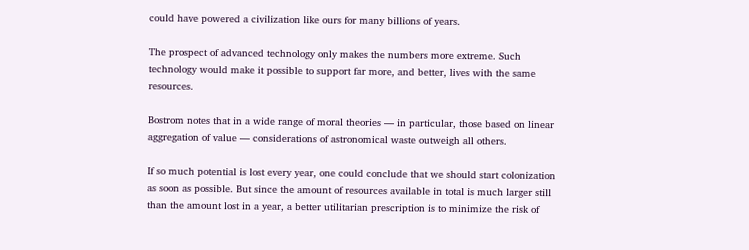could have powered a civilization like ours for many billions of years.

The prospect of advanced technology only makes the numbers more extreme. Such technology would make it possible to support far more, and better, lives with the same resources.

Bostrom notes that in a wide range of moral theories — in particular, those based on linear aggregation of value — considerations of astronomical waste outweigh all others.

If so much potential is lost every year, one could conclude that we should start colonization as soon as possible. But since the amount of resources available in total is much larger still than the amount lost in a year, a better utilitarian prescription is to minimize the risk of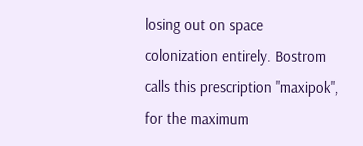losing out on space colonization entirely. Bostrom calls this prescription "maxipok", for the maximum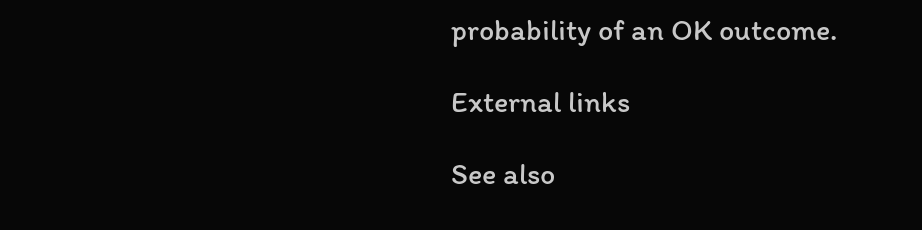probability of an OK outcome.

External links

See also